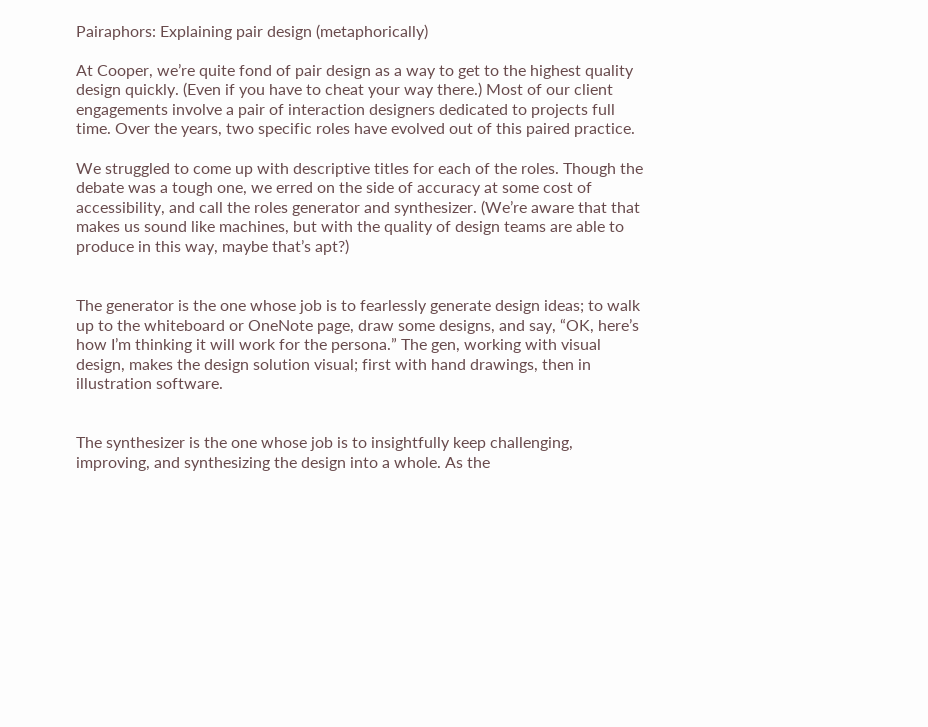Pairaphors: Explaining pair design (metaphorically)

At Cooper, we’re quite fond of pair design as a way to get to the highest quality design quickly. (Even if you have to cheat your way there.) Most of our client engagements involve a pair of interaction designers dedicated to projects full time. Over the years, two specific roles have evolved out of this paired practice.

We struggled to come up with descriptive titles for each of the roles. Though the debate was a tough one, we erred on the side of accuracy at some cost of accessibility, and call the roles generator and synthesizer. (We’re aware that that makes us sound like machines, but with the quality of design teams are able to produce in this way, maybe that’s apt?)


The generator is the one whose job is to fearlessly generate design ideas; to walk up to the whiteboard or OneNote page, draw some designs, and say, “OK, here’s how I’m thinking it will work for the persona.” The gen, working with visual design, makes the design solution visual; first with hand drawings, then in illustration software.


The synthesizer is the one whose job is to insightfully keep challenging, improving, and synthesizing the design into a whole. As the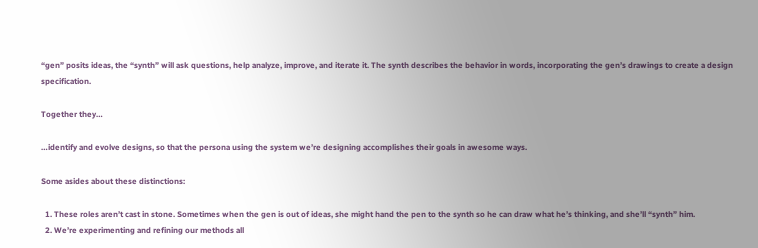“gen” posits ideas, the “synth” will ask questions, help analyze, improve, and iterate it. The synth describes the behavior in words, incorporating the gen’s drawings to create a design specification.

Together they…

…identify and evolve designs, so that the persona using the system we’re designing accomplishes their goals in awesome ways.

Some asides about these distinctions:

  1. These roles aren’t cast in stone. Sometimes when the gen is out of ideas, she might hand the pen to the synth so he can draw what he’s thinking, and she’ll “synth” him.
  2. We’re experimenting and refining our methods all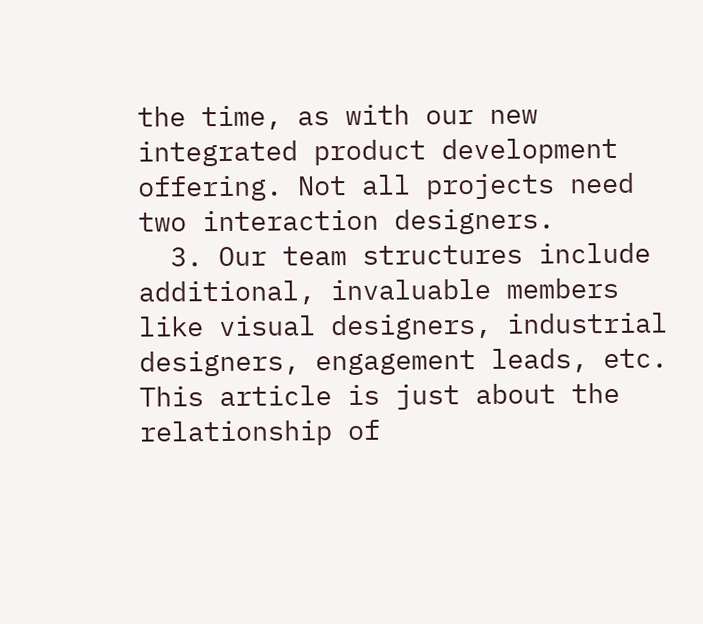the time, as with our new integrated product development offering. Not all projects need two interaction designers.
  3. Our team structures include additional, invaluable members like visual designers, industrial designers, engagement leads, etc. This article is just about the relationship of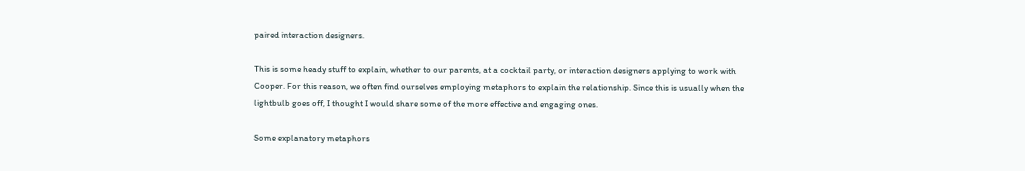paired interaction designers.

This is some heady stuff to explain, whether to our parents, at a cocktail party, or interaction designers applying to work with Cooper. For this reason, we often find ourselves employing metaphors to explain the relationship. Since this is usually when the lightbulb goes off, I thought I would share some of the more effective and engaging ones.

Some explanatory metaphors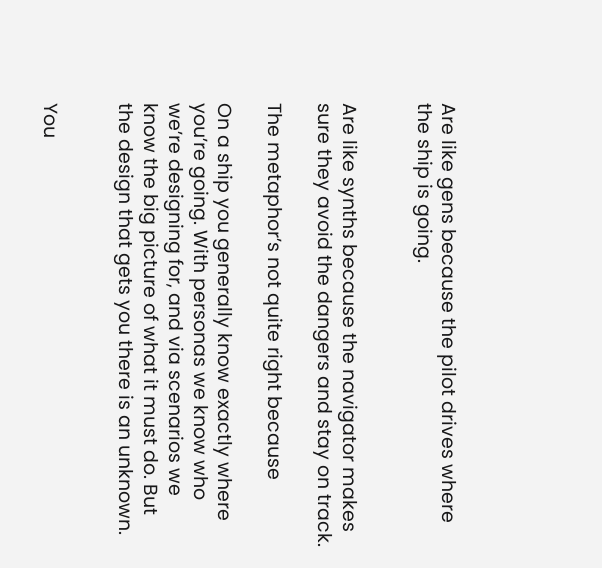Are like gens because the pilot drives where the ship is going.


Are like synths because the navigator makes sure they avoid the dangers and stay on track.

The metaphor’s not quite right because

On a ship you generally know exactly where you’re going. With personas we know who we’re designing for, and via scenarios we know the big picture of what it must do. But the design that gets you there is an unknown.


You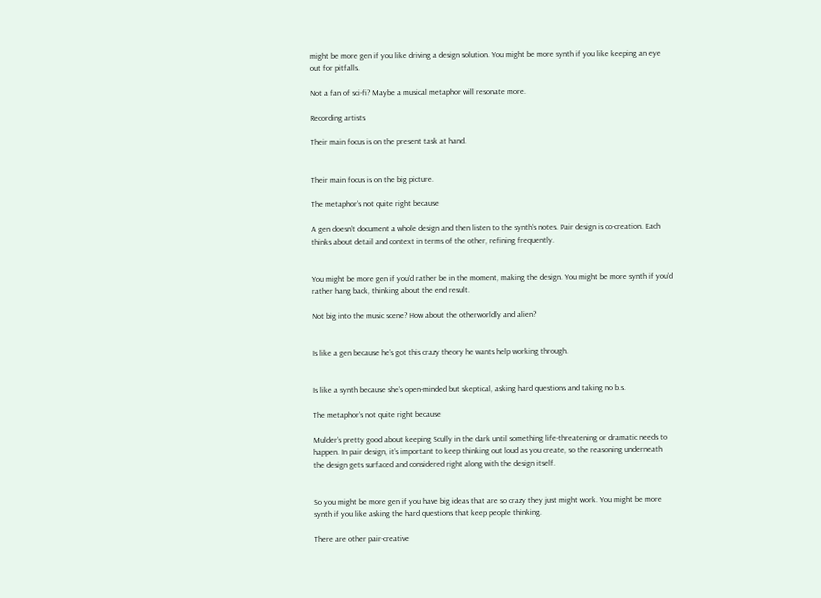might be more gen if you like driving a design solution. You might be more synth if you like keeping an eye out for pitfalls.

Not a fan of sci-fi? Maybe a musical metaphor will resonate more.

Recording artists

Their main focus is on the present task at hand.


Their main focus is on the big picture.

The metaphor’s not quite right because

A gen doesn’t document a whole design and then listen to the synth’s notes. Pair design is co-creation. Each thinks about detail and context in terms of the other, refining frequently.


You might be more gen if you’d rather be in the moment, making the design. You might be more synth if you’d rather hang back, thinking about the end result.

Not big into the music scene? How about the otherworldly and alien?


Is like a gen because he’s got this crazy theory he wants help working through.


Is like a synth because she’s open-minded but skeptical, asking hard questions and taking no b.s.

The metaphor’s not quite right because

Mulder’s pretty good about keeping Scully in the dark until something life-threatening or dramatic needs to happen. In pair design, it’s important to keep thinking out loud as you create, so the reasoning underneath the design gets surfaced and considered right along with the design itself.


So you might be more gen if you have big ideas that are so crazy they just might work. You might be more synth if you like asking the hard questions that keep people thinking.

There are other pair-creative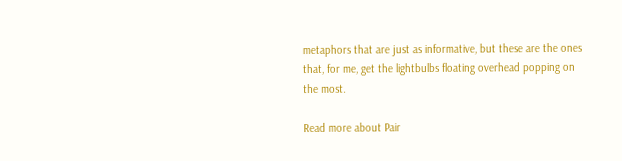metaphors that are just as informative, but these are the ones that, for me, get the lightbulbs floating overhead popping on the most.

Read more about Pair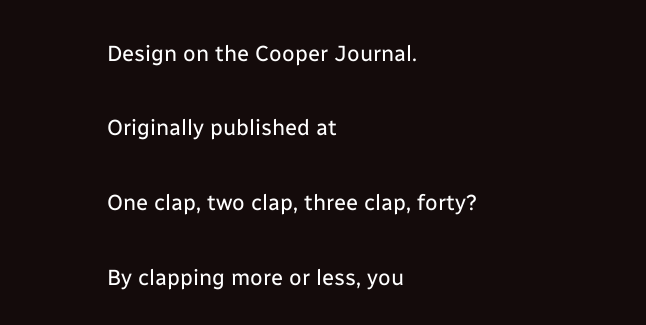Design on the Cooper Journal.

Originally published at

One clap, two clap, three clap, forty?

By clapping more or less, you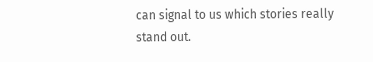can signal to us which stories really stand out.